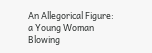An Allegorical Figure: a Young Woman Blowing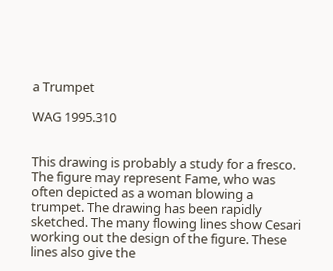a Trumpet

WAG 1995.310


This drawing is probably a study for a fresco. The figure may represent Fame, who was often depicted as a woman blowing a trumpet. The drawing has been rapidly sketched. The many flowing lines show Cesari working out the design of the figure. These lines also give the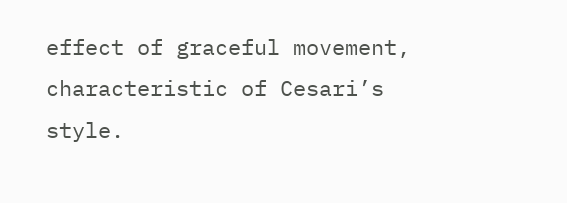effect of graceful movement, characteristic of Cesari’s style.